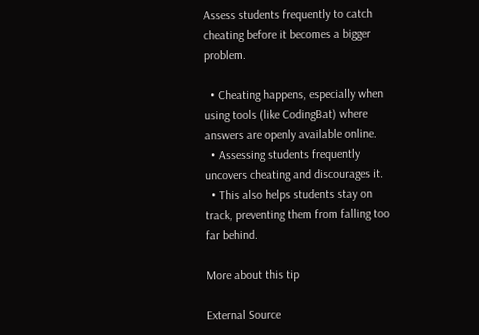Assess students frequently to catch cheating before it becomes a bigger problem.

  • Cheating happens, especially when using tools (like CodingBat) where answers are openly available online.
  • Assessing students frequently uncovers cheating and discourages it.
  • This also helps students stay on track, preventing them from falling too far behind.

More about this tip

External Source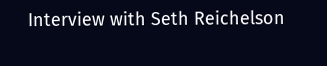Interview with Seth Reichelson